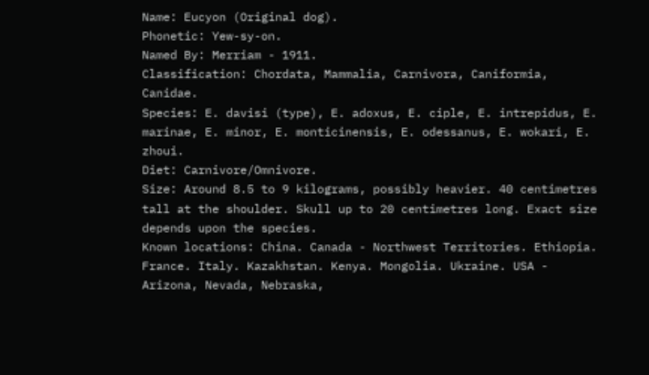Name: Eucyon (Original dog).
Phonetic: Yew-sy-on.
Named By: Merriam - 1911.
Classification: Chordata, Mammalia, Carnivora, Caniformia, Canidae.
Species: E. davisi (type), E. adoxus, E. ciple, E. intrepidus, E. marinae, E. minor, E. monticinensis, E. odessanus, E. wokari, E. zhoui.
Diet: Carnivore/Omnivore.
Size: Around 8.5 to 9 kilograms, possibly heavier. 40 centimetres tall at the shoulder. Skull up to 20 centimetres long. Exact size depends upon the species.
Known locations: China. Canada - Northwest Territories. Ethiopia. France. Italy. Kazakhstan. Kenya. Mongolia. Ukraine. USA - Arizona, Nevada, Nebraska,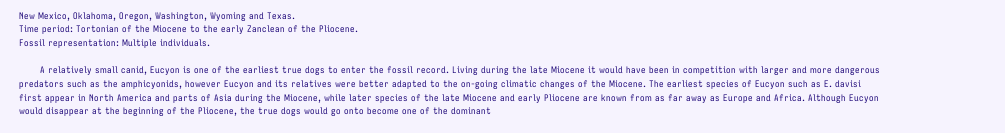New Mexico, Oklahoma, Oregon, Washington, Wyoming and Texas.
Time period: Tortonian of the Miocene to the early Zanclean of the Pliocene.
Fossil representation: Multiple individuals.

       A relatively small canid, Eucyon is one of the earliest true dogs to enter the fossil record. Living during the late Miocene it would have been in competition with larger and more dangerous predators such as the amphicyonids, however Eucyon and its relatives were better adapted to the on-going climatic changes of the Miocene. The earliest species of Eucyon such as E. davisi first appear in North America and parts of Asia during the Miocene, while later species of the late Miocene and early Pliocene are known from as far away as Europe and Africa. Although Eucyon would disappear at the beginning of the Pliocene, the true dogs would go onto become one of the dominant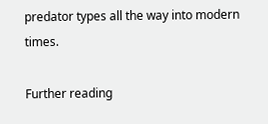predator types all the way into modern times.

Further reading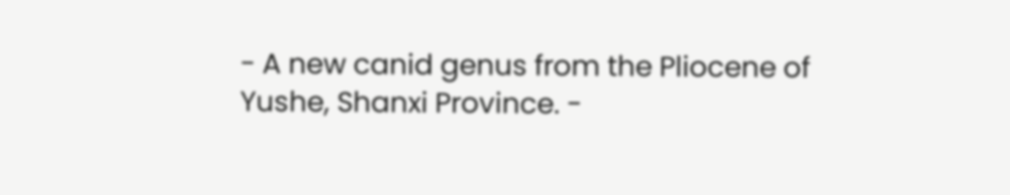- A new canid genus from the Pliocene of Yushe, Shanxi Province. -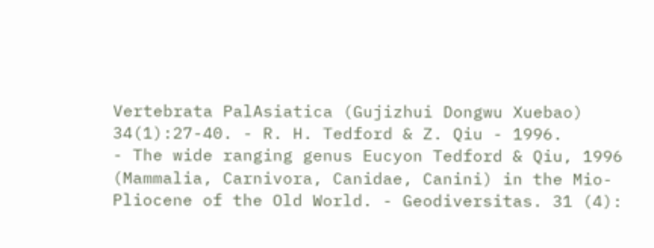Vertebrata PalAsiatica (Gujizhui Dongwu Xuebao) 34(1):27-40. - R. H. Tedford & Z. Qiu - 1996.
- The wide ranging genus Eucyon Tedford & Qiu, 1996 (Mammalia, Carnivora, Canidae, Canini) in the Mio-Pliocene of the Old World. - Geodiversitas. 31 (4):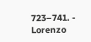723–741. - Lorenzo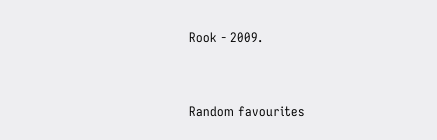Rook - 2009.


Random favourites